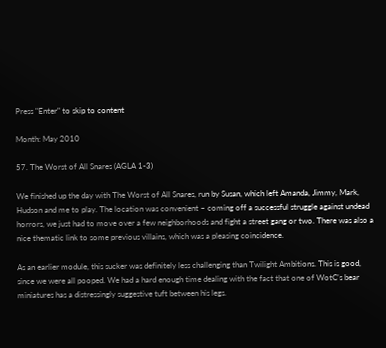Press "Enter" to skip to content

Month: May 2010

57. The Worst of All Snares (AGLA 1-3)

We finished up the day with The Worst of All Snares, run by Susan, which left Amanda, Jimmy, Mark, Hudson and me to play. The location was convenient – coming off a successful struggle against undead horrors, we just had to move over a few neighborhoods and fight a street gang or two. There was also a nice thematic link to some previous villains, which was a pleasing coincidence.

As an earlier module, this sucker was definitely less challenging than Twilight Ambitions. This is good, since we were all pooped. We had a hard enough time dealing with the fact that one of WotC’s bear miniatures has a distressingly suggestive tuft between his legs.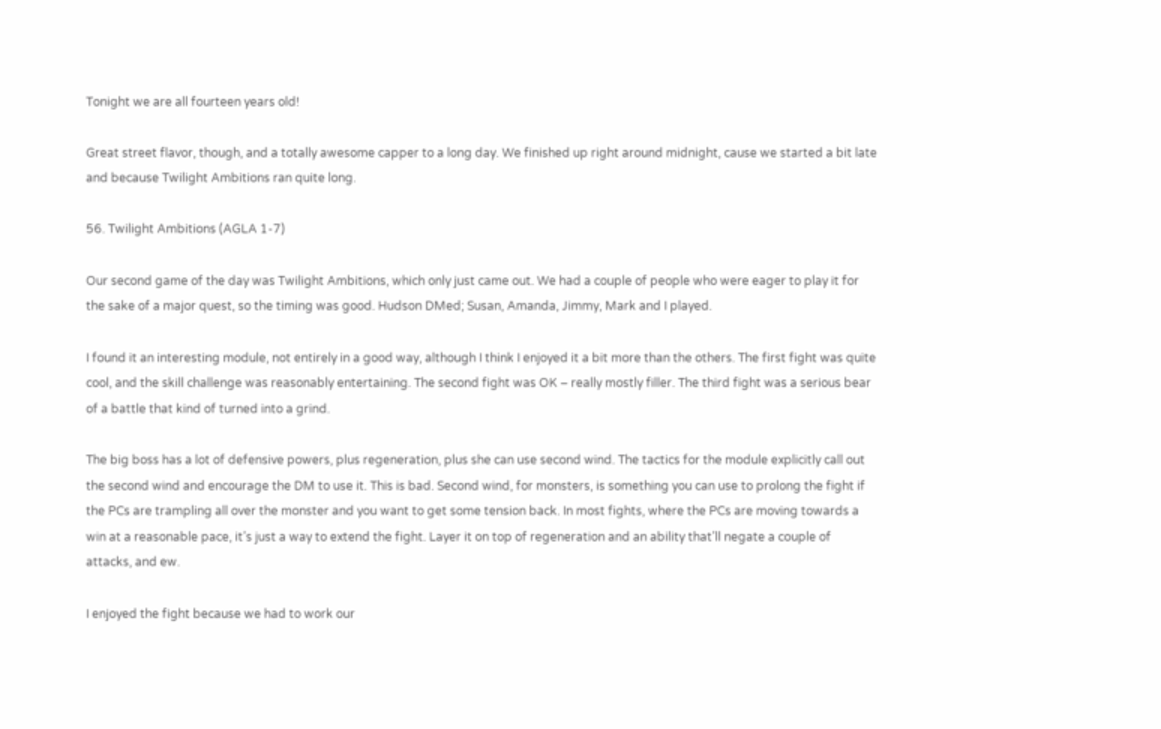Tonight we are all fourteen years old!

Great street flavor, though, and a totally awesome capper to a long day. We finished up right around midnight, cause we started a bit late and because Twilight Ambitions ran quite long.

56. Twilight Ambitions (AGLA 1-7)

Our second game of the day was Twilight Ambitions, which only just came out. We had a couple of people who were eager to play it for the sake of a major quest, so the timing was good. Hudson DMed; Susan, Amanda, Jimmy, Mark and I played.

I found it an interesting module, not entirely in a good way, although I think I enjoyed it a bit more than the others. The first fight was quite cool, and the skill challenge was reasonably entertaining. The second fight was OK – really mostly filler. The third fight was a serious bear of a battle that kind of turned into a grind.

The big boss has a lot of defensive powers, plus regeneration, plus she can use second wind. The tactics for the module explicitly call out the second wind and encourage the DM to use it. This is bad. Second wind, for monsters, is something you can use to prolong the fight if the PCs are trampling all over the monster and you want to get some tension back. In most fights, where the PCs are moving towards a win at a reasonable pace, it’s just a way to extend the fight. Layer it on top of regeneration and an ability that’ll negate a couple of attacks, and ew.

I enjoyed the fight because we had to work our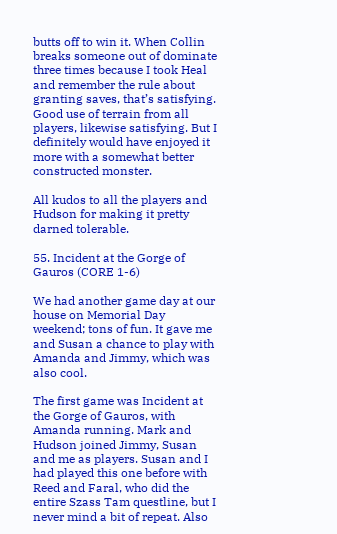butts off to win it. When Collin breaks someone out of dominate three times because I took Heal and remember the rule about granting saves, that’s satisfying. Good use of terrain from all players, likewise satisfying. But I definitely would have enjoyed it more with a somewhat better constructed monster.

All kudos to all the players and Hudson for making it pretty darned tolerable.

55. Incident at the Gorge of Gauros (CORE 1-6)

We had another game day at our house on Memorial Day weekend; tons of fun. It gave me and Susan a chance to play with Amanda and Jimmy, which was also cool.

The first game was Incident at the Gorge of Gauros, with Amanda running. Mark and Hudson joined Jimmy, Susan and me as players. Susan and I had played this one before with Reed and Faral, who did the entire Szass Tam questline, but I never mind a bit of repeat. Also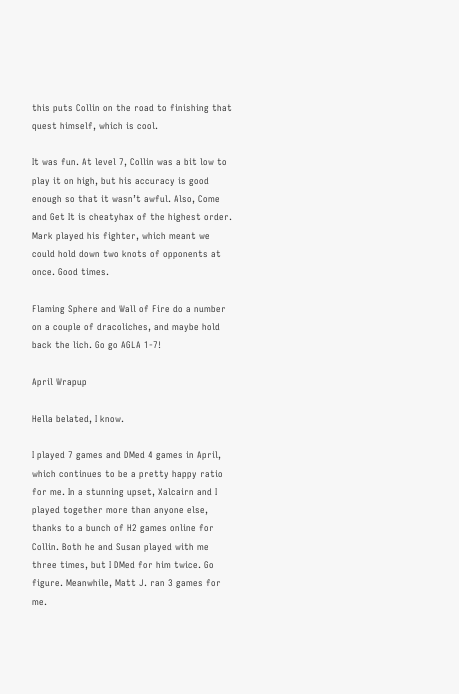this puts Collin on the road to finishing that quest himself, which is cool.

It was fun. At level 7, Collin was a bit low to play it on high, but his accuracy is good enough so that it wasn’t awful. Also, Come and Get It is cheatyhax of the highest order. Mark played his fighter, which meant we could hold down two knots of opponents at once. Good times.

Flaming Sphere and Wall of Fire do a number on a couple of dracoliches, and maybe hold back the lich. Go go AGLA 1-7!

April Wrapup

Hella belated, I know.

I played 7 games and DMed 4 games in April, which continues to be a pretty happy ratio for me. In a stunning upset, Xalcairn and I played together more than anyone else, thanks to a bunch of H2 games online for Collin. Both he and Susan played with me three times, but I DMed for him twice. Go figure. Meanwhile, Matt J. ran 3 games for me.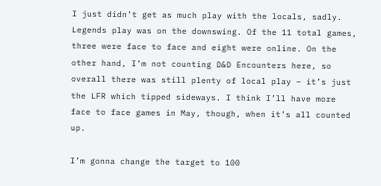I just didn’t get as much play with the locals, sadly. Legends play was on the downswing. Of the 11 total games, three were face to face and eight were online. On the other hand, I’m not counting D&D Encounters here, so overall there was still plenty of local play – it’s just the LFR which tipped sideways. I think I’ll have more face to face games in May, though, when it’s all counted up.

I’m gonna change the target to 100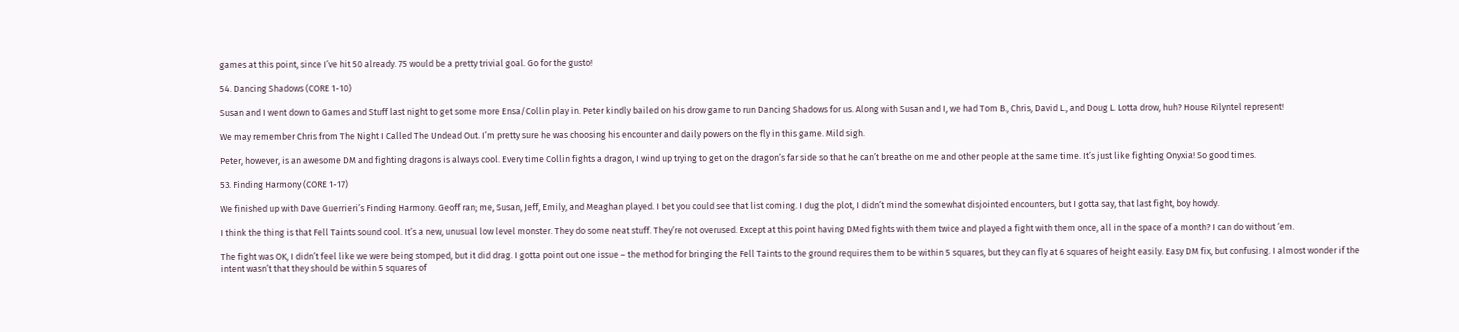games at this point, since I’ve hit 50 already. 75 would be a pretty trivial goal. Go for the gusto!

54. Dancing Shadows (CORE 1-10)

Susan and I went down to Games and Stuff last night to get some more Ensa/Collin play in. Peter kindly bailed on his drow game to run Dancing Shadows for us. Along with Susan and I, we had Tom B., Chris, David L., and Doug L. Lotta drow, huh? House Rilyntel represent!

We may remember Chris from The Night I Called The Undead Out. I’m pretty sure he was choosing his encounter and daily powers on the fly in this game. Mild sigh.

Peter, however, is an awesome DM and fighting dragons is always cool. Every time Collin fights a dragon, I wind up trying to get on the dragon’s far side so that he can’t breathe on me and other people at the same time. It’s just like fighting Onyxia! So good times.

53. Finding Harmony (CORE 1-17)

We finished up with Dave Guerrieri’s Finding Harmony. Geoff ran; me, Susan, Jeff, Emily, and Meaghan played. I bet you could see that list coming. I dug the plot, I didn’t mind the somewhat disjointed encounters, but I gotta say, that last fight, boy howdy.

I think the thing is that Fell Taints sound cool. It’s a new, unusual low level monster. They do some neat stuff. They’re not overused. Except at this point having DMed fights with them twice and played a fight with them once, all in the space of a month? I can do without ‘em.

The fight was OK, I didn’t feel like we were being stomped, but it did drag. I gotta point out one issue – the method for bringing the Fell Taints to the ground requires them to be within 5 squares, but they can fly at 6 squares of height easily. Easy DM fix, but confusing. I almost wonder if the intent wasn’t that they should be within 5 squares of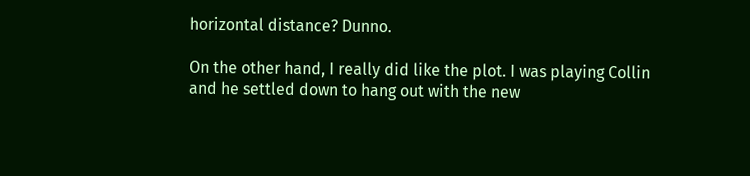horizontal distance? Dunno.

On the other hand, I really did like the plot. I was playing Collin and he settled down to hang out with the new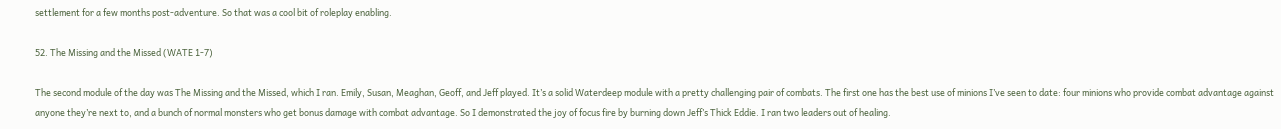settlement for a few months post-adventure. So that was a cool bit of roleplay enabling.

52. The Missing and the Missed (WATE 1-7)

The second module of the day was The Missing and the Missed, which I ran. Emily, Susan, Meaghan, Geoff, and Jeff played. It’s a solid Waterdeep module with a pretty challenging pair of combats. The first one has the best use of minions I’ve seen to date: four minions who provide combat advantage against anyone they’re next to, and a bunch of normal monsters who get bonus damage with combat advantage. So I demonstrated the joy of focus fire by burning down Jeff’s Thick Eddie. I ran two leaders out of healing.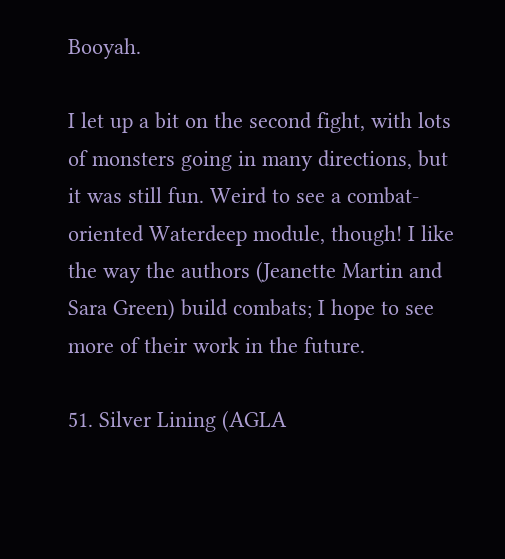Booyah.

I let up a bit on the second fight, with lots of monsters going in many directions, but it was still fun. Weird to see a combat-oriented Waterdeep module, though! I like the way the authors (Jeanette Martin and Sara Green) build combats; I hope to see more of their work in the future.

51. Silver Lining (AGLA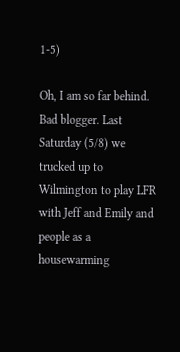1-5)

Oh, I am so far behind. Bad blogger. Last Saturday (5/8) we trucked up to Wilmington to play LFR with Jeff and Emily and people as a housewarming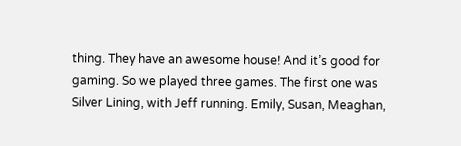thing. They have an awesome house! And it’s good for gaming. So we played three games. The first one was Silver Lining, with Jeff running. Emily, Susan, Meaghan,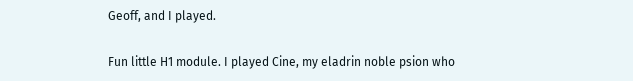Geoff, and I played.

Fun little H1 module. I played Cine, my eladrin noble psion who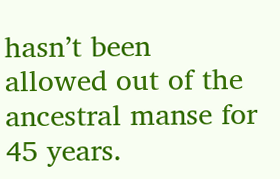hasn’t been allowed out of the ancestral manse for 45 years.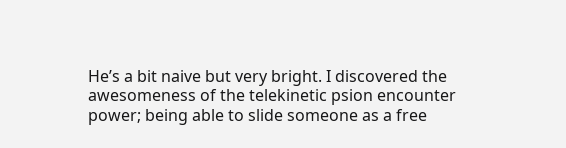He’s a bit naive but very bright. I discovered the awesomeness of the telekinetic psion encounter power; being able to slide someone as a free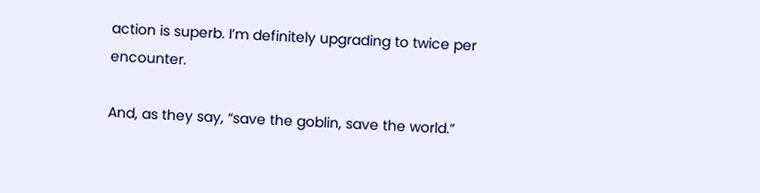action is superb. I’m definitely upgrading to twice per encounter.

And, as they say, “save the goblin, save the world.”